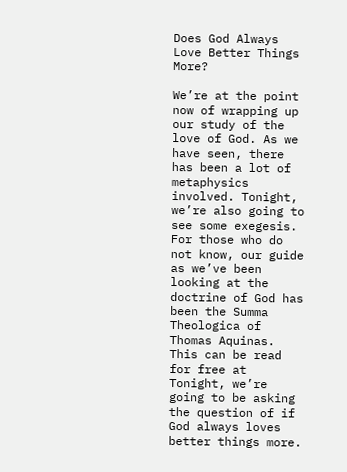Does God Always Love Better Things More?

We’re at the point now of wrapping up our study of the love of God. As we have seen, there has been a lot of metaphysics involved. Tonight, we’re also going to see some exegesis. For those who do not know, our guide as we’ve been looking at the doctrine of God has been the Summa Theologica of Thomas Aquinas. This can be read for free at Tonight, we’re going to be asking the question of if God always loves better things more.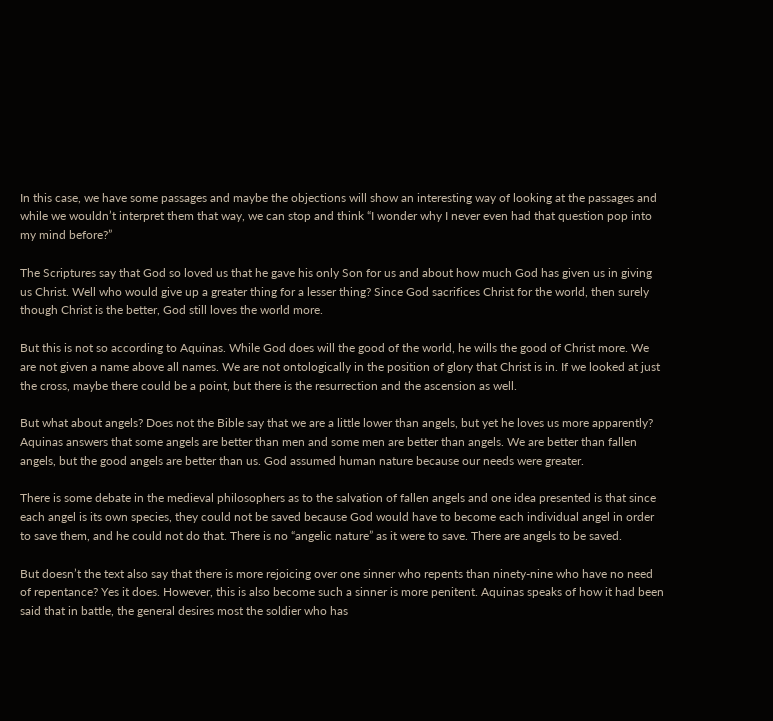In this case, we have some passages and maybe the objections will show an interesting way of looking at the passages and while we wouldn’t interpret them that way, we can stop and think “I wonder why I never even had that question pop into my mind before?”

The Scriptures say that God so loved us that he gave his only Son for us and about how much God has given us in giving us Christ. Well who would give up a greater thing for a lesser thing? Since God sacrifices Christ for the world, then surely though Christ is the better, God still loves the world more.

But this is not so according to Aquinas. While God does will the good of the world, he wills the good of Christ more. We are not given a name above all names. We are not ontologically in the position of glory that Christ is in. If we looked at just the cross, maybe there could be a point, but there is the resurrection and the ascension as well.

But what about angels? Does not the Bible say that we are a little lower than angels, but yet he loves us more apparently? Aquinas answers that some angels are better than men and some men are better than angels. We are better than fallen angels, but the good angels are better than us. God assumed human nature because our needs were greater.

There is some debate in the medieval philosophers as to the salvation of fallen angels and one idea presented is that since each angel is its own species, they could not be saved because God would have to become each individual angel in order to save them, and he could not do that. There is no “angelic nature” as it were to save. There are angels to be saved.

But doesn’t the text also say that there is more rejoicing over one sinner who repents than ninety-nine who have no need of repentance? Yes it does. However, this is also become such a sinner is more penitent. Aquinas speaks of how it had been said that in battle, the general desires most the soldier who has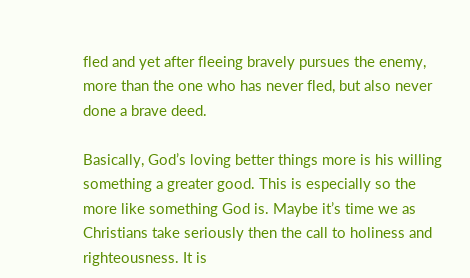fled and yet after fleeing bravely pursues the enemy, more than the one who has never fled, but also never done a brave deed.

Basically, God’s loving better things more is his willing something a greater good. This is especially so the more like something God is. Maybe it’s time we as Christians take seriously then the call to holiness and righteousness. It is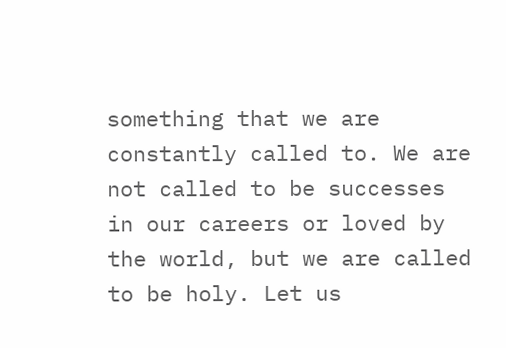something that we are constantly called to. We are not called to be successes in our careers or loved by the world, but we are called to be holy. Let us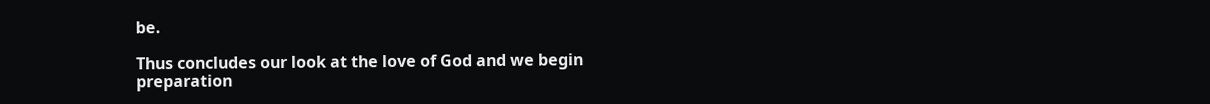be.

Thus concludes our look at the love of God and we begin preparation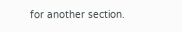for another section.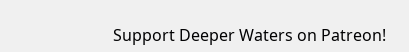Support Deeper Waters on Patreon!